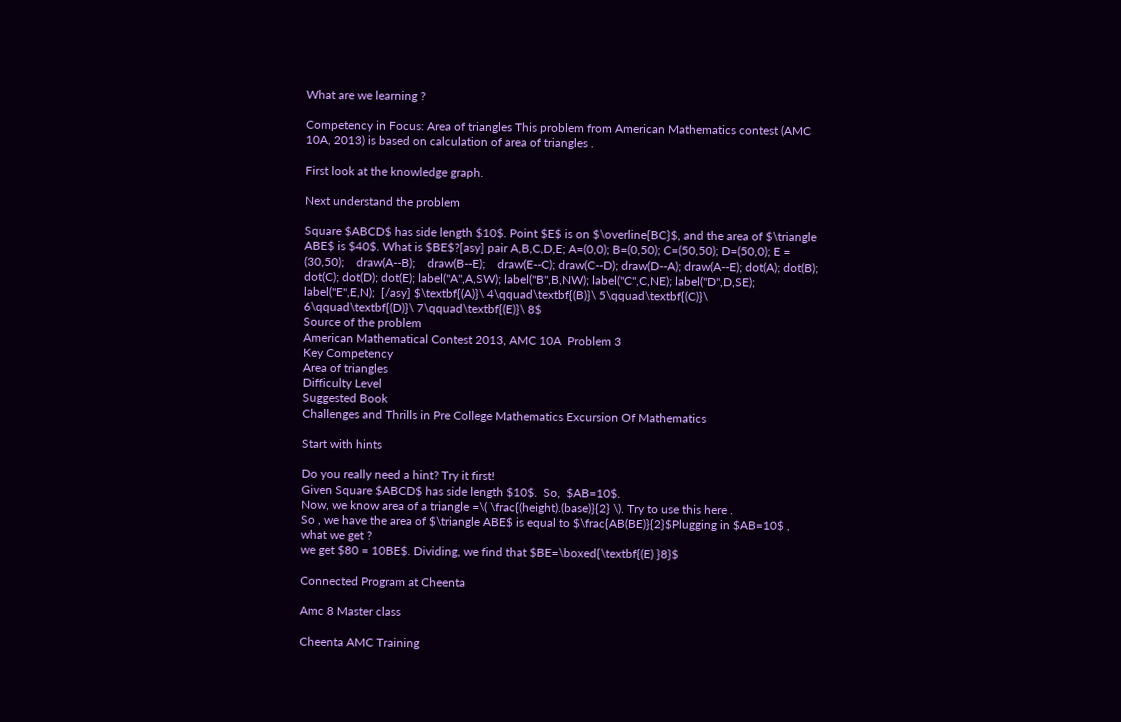What are we learning ?

Competency in Focus: Area of triangles This problem from American Mathematics contest (AMC 10A, 2013) is based on calculation of area of triangles .

First look at the knowledge graph.

Next understand the problem

Square $ABCD$ has side length $10$. Point $E$ is on $\overline{BC}$, and the area of $\triangle ABE$ is $40$. What is $BE$?[asy] pair A,B,C,D,E; A=(0,0); B=(0,50); C=(50,50); D=(50,0); E = (30,50);    draw(A--B);    draw(B--E);    draw(E--C); draw(C--D); draw(D--A); draw(A--E); dot(A); dot(B); dot(C); dot(D); dot(E); label("A",A,SW); label("B",B,NW); label("C",C,NE); label("D",D,SE); label("E",E,N);  [/asy] $\textbf{(A)}\ 4\qquad\textbf{(B)}\ 5\qquad\textbf{(C)}\ 6\qquad\textbf{(D)}\ 7\qquad\textbf{(E)}\ 8$
Source of the problem
American Mathematical Contest 2013, AMC 10A  Problem 3
Key Competency
Area of triangles
Difficulty Level
Suggested Book
Challenges and Thrills in Pre College Mathematics Excursion Of Mathematics

Start with hints

Do you really need a hint? Try it first!
Given Square $ABCD$ has side length $10$.  So,  $AB=10$.
Now, we know area of a triangle =\( \frac{(height).(base)}{2} \). Try to use this here .
So , we have the area of $\triangle ABE$ is equal to $\frac{AB(BE)}{2}$Plugging in $AB=10$ , what we get ?
we get $80 = 10BE$. Dividing, we find that $BE=\boxed{\textbf{(E) }8}$

Connected Program at Cheenta

Amc 8 Master class

Cheenta AMC Training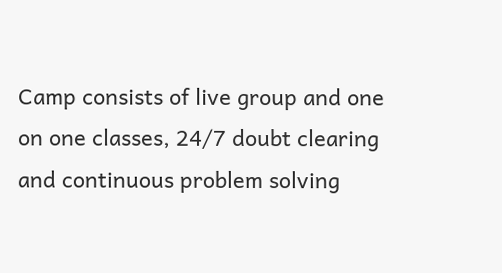Camp consists of live group and one on one classes, 24/7 doubt clearing and continuous problem solving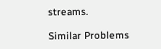streams.

Similar Problems